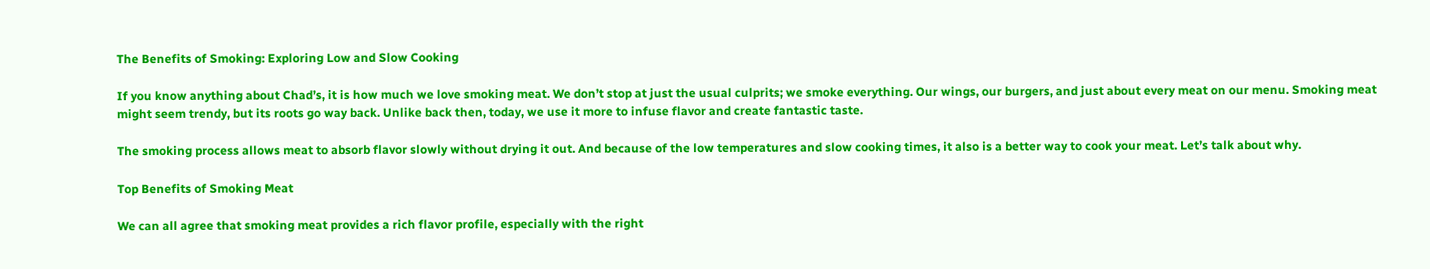The Benefits of Smoking: Exploring Low and Slow Cooking

If you know anything about Chad’s, it is how much we love smoking meat. We don’t stop at just the usual culprits; we smoke everything. Our wings, our burgers, and just about every meat on our menu. Smoking meat might seem trendy, but its roots go way back. Unlike back then, today, we use it more to infuse flavor and create fantastic taste.

The smoking process allows meat to absorb flavor slowly without drying it out. And because of the low temperatures and slow cooking times, it also is a better way to cook your meat. Let’s talk about why.

Top Benefits of Smoking Meat

We can all agree that smoking meat provides a rich flavor profile, especially with the right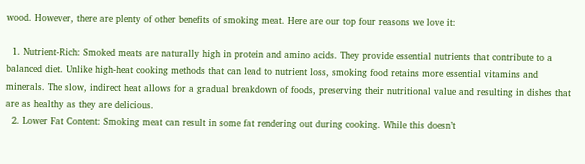wood. However, there are plenty of other benefits of smoking meat. Here are our top four reasons we love it:

  1. Nutrient-Rich: Smoked meats are naturally high in protein and amino acids. They provide essential nutrients that contribute to a balanced diet. Unlike high-heat cooking methods that can lead to nutrient loss, smoking food retains more essential vitamins and minerals. The slow, indirect heat allows for a gradual breakdown of foods, preserving their nutritional value and resulting in dishes that are as healthy as they are delicious.
  2. Lower Fat Content: Smoking meat can result in some fat rendering out during cooking. While this doesn’t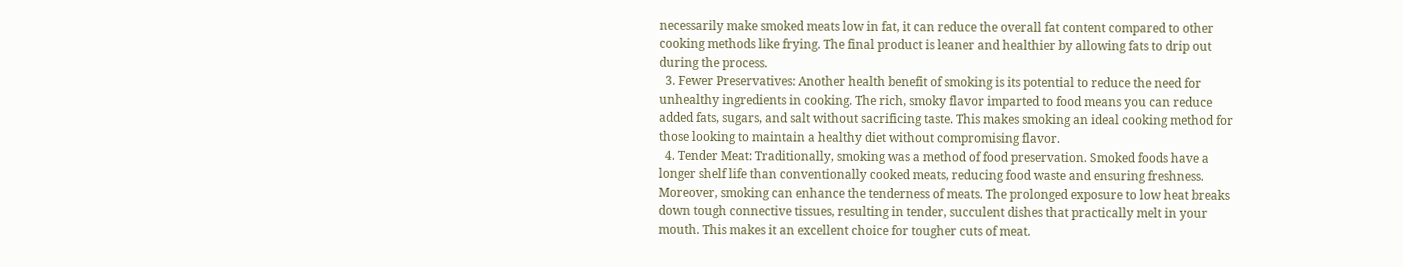necessarily make smoked meats low in fat, it can reduce the overall fat content compared to other cooking methods like frying. The final product is leaner and healthier by allowing fats to drip out during the process.
  3. Fewer Preservatives: Another health benefit of smoking is its potential to reduce the need for unhealthy ingredients in cooking. The rich, smoky flavor imparted to food means you can reduce added fats, sugars, and salt without sacrificing taste. This makes smoking an ideal cooking method for those looking to maintain a healthy diet without compromising flavor.
  4. Tender Meat: Traditionally, smoking was a method of food preservation. Smoked foods have a longer shelf life than conventionally cooked meats, reducing food waste and ensuring freshness. Moreover, smoking can enhance the tenderness of meats. The prolonged exposure to low heat breaks down tough connective tissues, resulting in tender, succulent dishes that practically melt in your mouth. This makes it an excellent choice for tougher cuts of meat.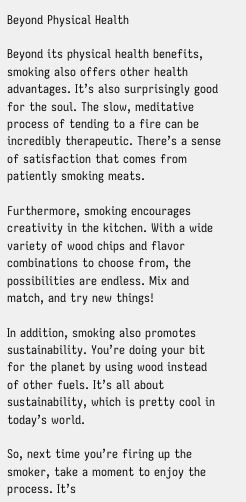Beyond Physical Health

Beyond its physical health benefits, smoking also offers other health advantages. It’s also surprisingly good for the soul. The slow, meditative process of tending to a fire can be incredibly therapeutic. There’s a sense of satisfaction that comes from patiently smoking meats.

Furthermore, smoking encourages creativity in the kitchen. With a wide variety of wood chips and flavor combinations to choose from, the possibilities are endless. Mix and match, and try new things!

In addition, smoking also promotes sustainability. You’re doing your bit for the planet by using wood instead of other fuels. It’s all about sustainability, which is pretty cool in today’s world.

So, next time you’re firing up the smoker, take a moment to enjoy the process. It’s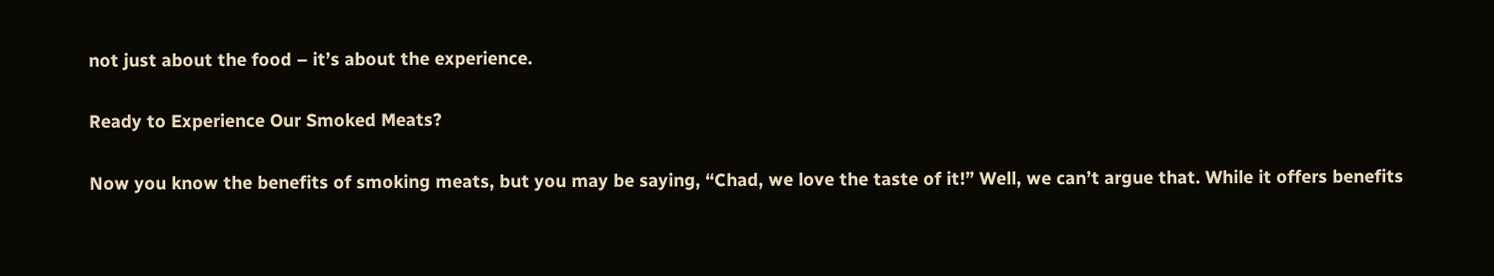not just about the food – it’s about the experience.

Ready to Experience Our Smoked Meats?

Now you know the benefits of smoking meats, but you may be saying, “Chad, we love the taste of it!” Well, we can’t argue that. While it offers benefits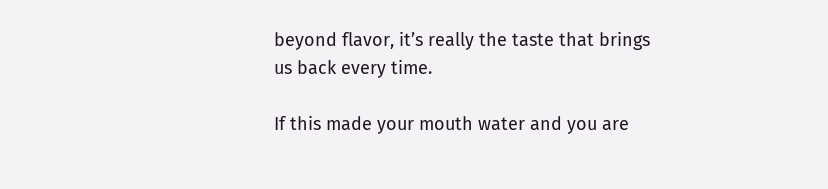beyond flavor, it’s really the taste that brings us back every time.

If this made your mouth water and you are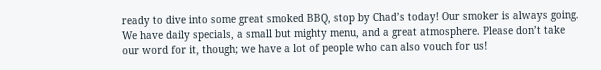ready to dive into some great smoked BBQ, stop by Chad’s today! Our smoker is always going. We have daily specials, a small but mighty menu, and a great atmosphere. Please don’t take our word for it, though; we have a lot of people who can also vouch for us!